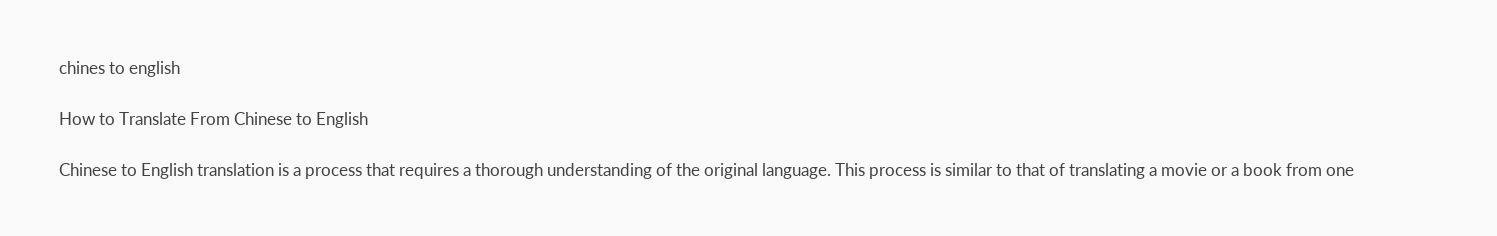chines to english

How to Translate From Chinese to English

Chinese to English translation is a process that requires a thorough understanding of the original language. This process is similar to that of translating a movie or a book from one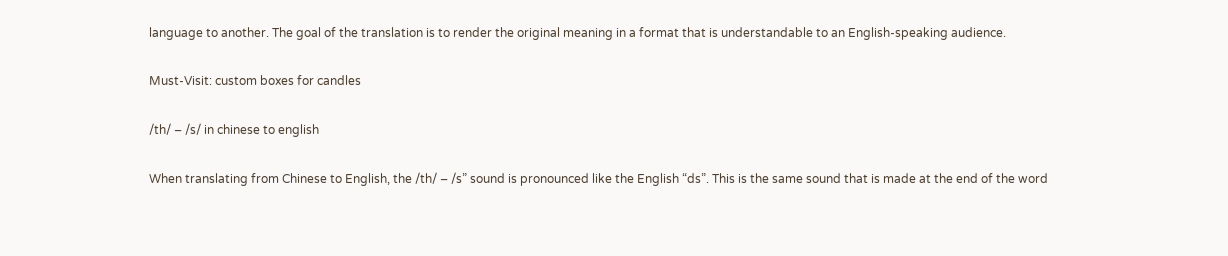language to another. The goal of the translation is to render the original meaning in a format that is understandable to an English-speaking audience.

Must-Visit: custom boxes for candles

/th/ – /s/ in chinese to english

When translating from Chinese to English, the /th/ – /s” sound is pronounced like the English “ds”. This is the same sound that is made at the end of the word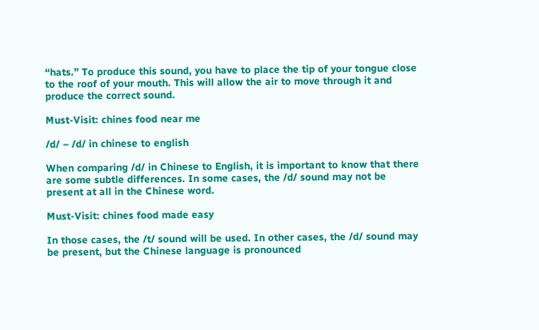“hats.” To produce this sound, you have to place the tip of your tongue close to the roof of your mouth. This will allow the air to move through it and produce the correct sound.

Must-Visit: chines food near me

/d/ – /d/ in chinese to english

When comparing /d/ in Chinese to English, it is important to know that there are some subtle differences. In some cases, the /d/ sound may not be present at all in the Chinese word.

Must-Visit: chines food made easy

In those cases, the /t/ sound will be used. In other cases, the /d/ sound may be present, but the Chinese language is pronounced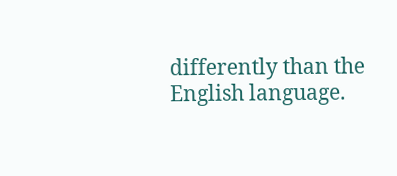differently than the English language.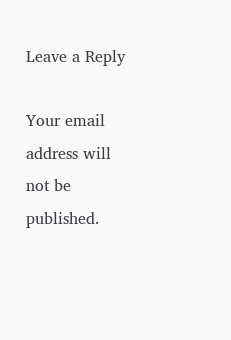Leave a Reply

Your email address will not be published.